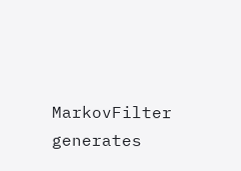MarkovFilter generates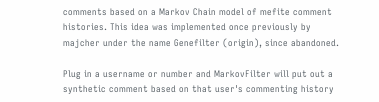comments based on a Markov Chain model of mefite comment histories. This idea was implemented once previously by majcher under the name Genefilter (origin), since abandoned.

Plug in a username or number and MarkovFilter will put out a synthetic comment based on that user's commenting history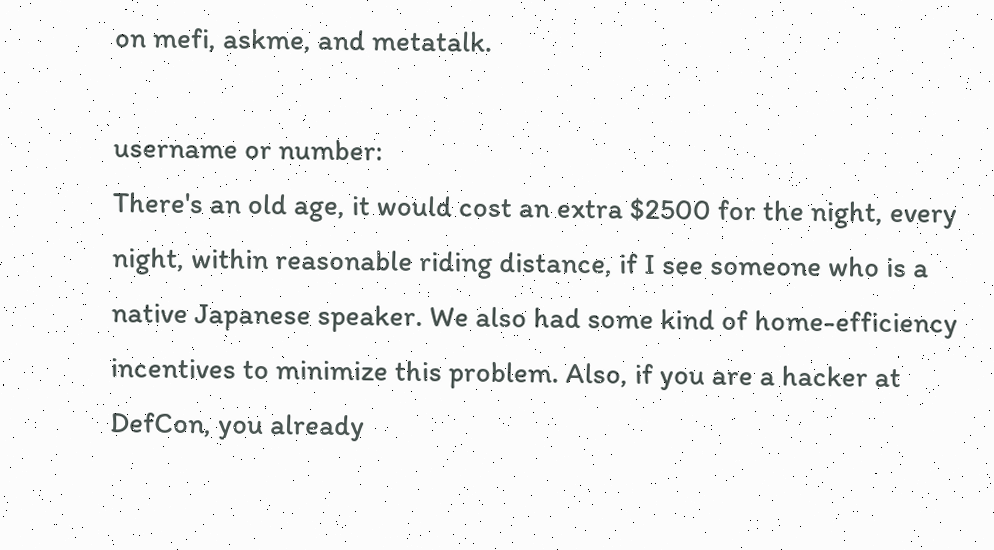on mefi, askme, and metatalk.

username or number:
There's an old age, it would cost an extra $2500 for the night, every night, within reasonable riding distance, if I see someone who is a native Japanese speaker. We also had some kind of home-efficiency incentives to minimize this problem. Also, if you are a hacker at DefCon, you already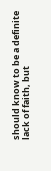should know to be a definite lack of faith, but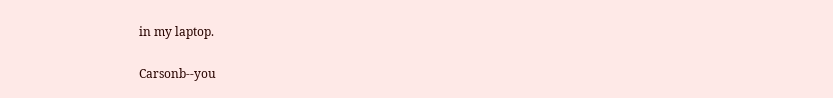in my laptop.

Carsonb--you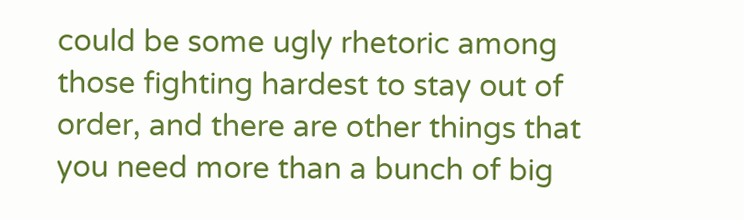could be some ugly rhetoric among those fighting hardest to stay out of order, and there are other things that you need more than a bunch of big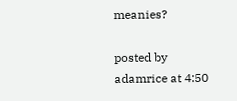meanies?

posted by adamrice at 4:50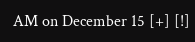AM on December 15 [+] [!]